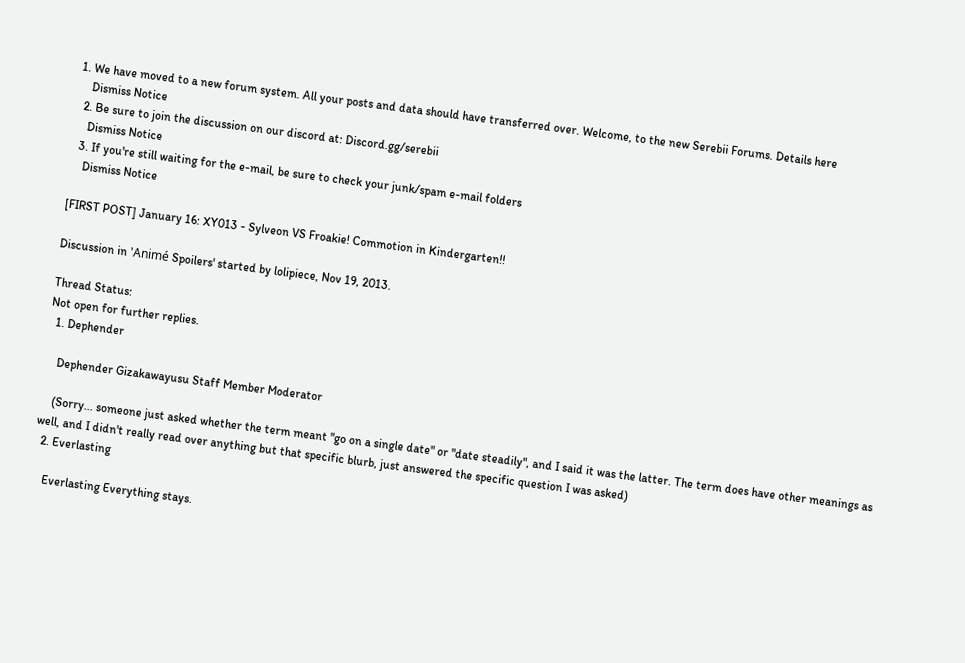1. We have moved to a new forum system. All your posts and data should have transferred over. Welcome, to the new Serebii Forums. Details here
    Dismiss Notice
  2. Be sure to join the discussion on our discord at: Discord.gg/serebii
    Dismiss Notice
  3. If you're still waiting for the e-mail, be sure to check your junk/spam e-mail folders
    Dismiss Notice

[FIRST POST] January 16: XY013 - Sylveon VS Froakie! Commotion in Kindergarten!!

Discussion in 'Animé Spoilers' started by lolipiece, Nov 19, 2013.

Thread Status:
Not open for further replies.
  1. Dephender

    Dephender Gizakawayusu Staff Member Moderator

    (Sorry... someone just asked whether the term meant "go on a single date" or "date steadily", and I said it was the latter. The term does have other meanings as well, and I didn't really read over anything but that specific blurb, just answered the specific question I was asked)
  2. Everlasting

    Everlasting Everything stays.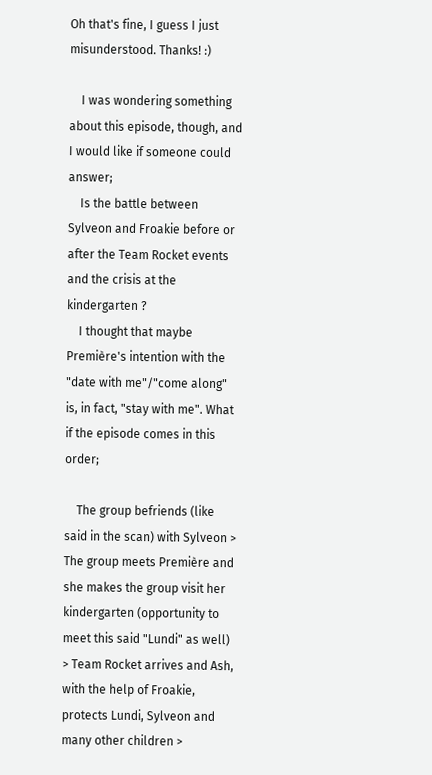Oh that's fine, I guess I just misunderstood. Thanks! :)

    I was wondering something about this episode, though, and I would like if someone could answer;
    Is the battle between Sylveon and Froakie before or after the Team Rocket events and the crisis at the kindergarten ?
    I thought that maybe Première's intention with the "date with me"/"come along" is, in fact, "stay with me". What if the episode comes in this order;

    The group befriends (like said in the scan) with Sylveon > The group meets Première and she makes the group visit her kindergarten (opportunity to meet this said "Lundi" as well) > Team Rocket arrives and Ash, with the help of Froakie, protects Lundi, Sylveon and many other children >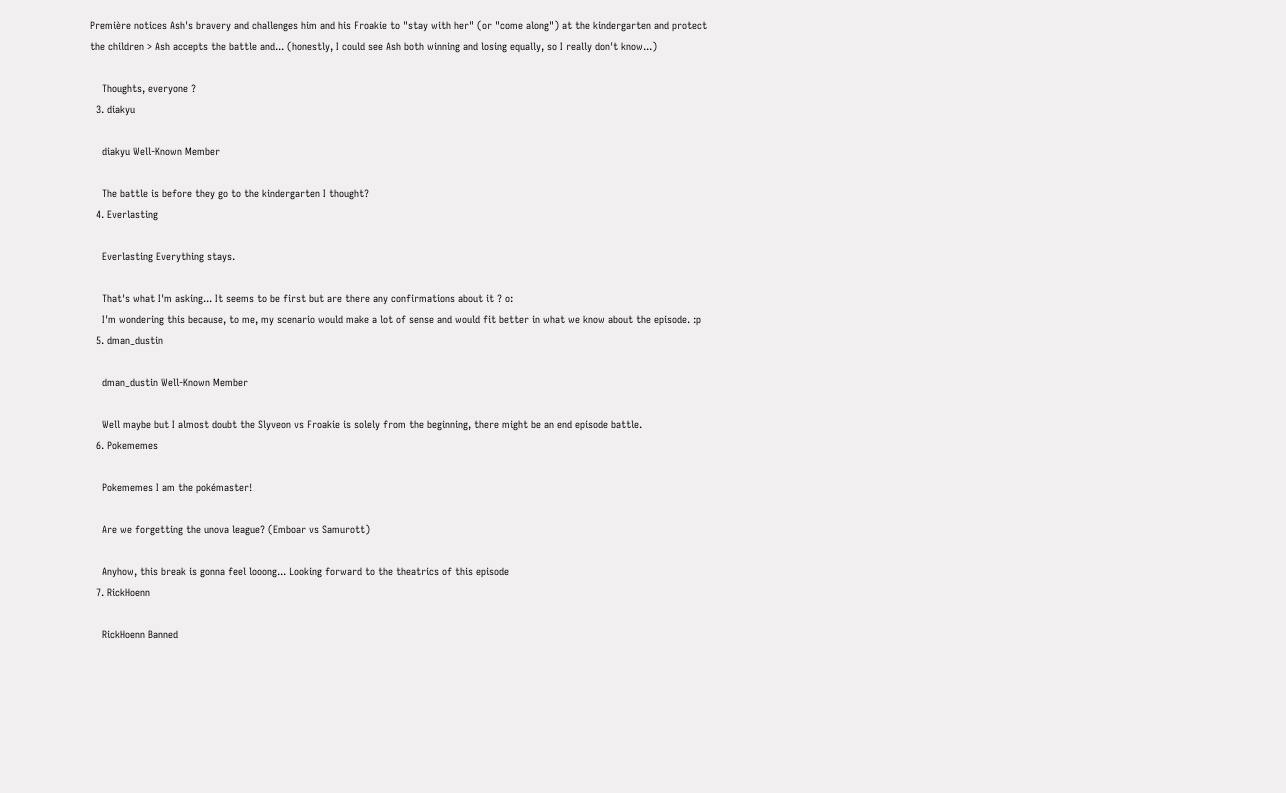Première notices Ash's bravery and challenges him and his Froakie to "stay with her" (or "come along") at the kindergarten and protect the children > Ash accepts the battle and... (honestly, I could see Ash both winning and losing equally, so I really don't know...)

    Thoughts, everyone ?
  3. diakyu

    diakyu Well-Known Member

    The battle is before they go to the kindergarten I thought?
  4. Everlasting

    Everlasting Everything stays.

    That's what I'm asking... It seems to be first but are there any confirmations about it ? o:
    I'm wondering this because, to me, my scenario would make a lot of sense and would fit better in what we know about the episode. :p
  5. dman_dustin

    dman_dustin Well-Known Member

    Well maybe but I almost doubt the Slyveon vs Froakie is solely from the beginning, there might be an end episode battle.
  6. Pokememes

    Pokememes I am the pokémaster!

    Are we forgetting the unova league? (Emboar vs Samurott)

    Anyhow, this break is gonna feel looong... Looking forward to the theatrics of this episode
  7. RickHoenn

    RickHoenn Banned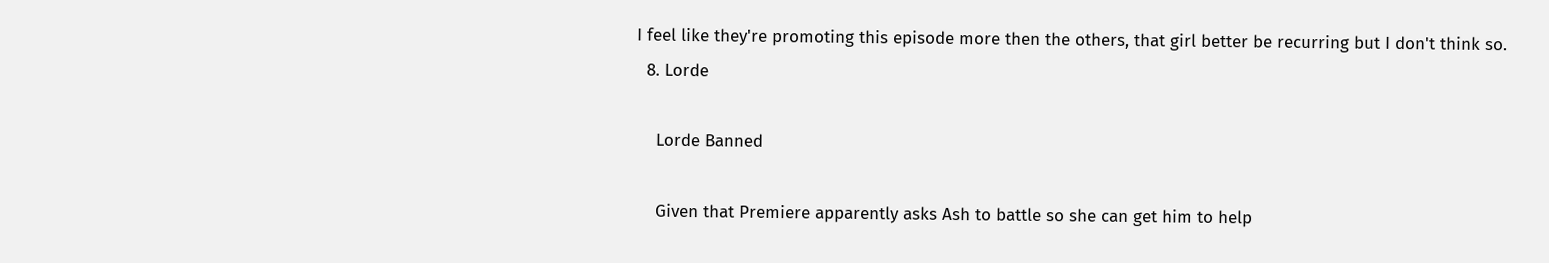I feel like they're promoting this episode more then the others, that girl better be recurring but I don't think so.
  8. Lorde

    Lorde Banned

    Given that Premiere apparently asks Ash to battle so she can get him to help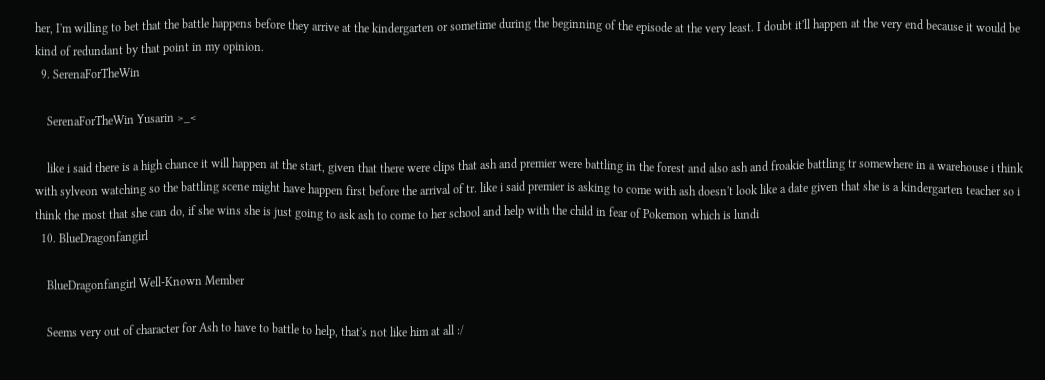her, I'm willing to bet that the battle happens before they arrive at the kindergarten or sometime during the beginning of the episode at the very least. I doubt it'll happen at the very end because it would be kind of redundant by that point in my opinion.
  9. SerenaForTheWin

    SerenaForTheWin Yusarin >_<

    like i said there is a high chance it will happen at the start, given that there were clips that ash and premier were battling in the forest and also ash and froakie battling tr somewhere in a warehouse i think with sylveon watching so the battling scene might have happen first before the arrival of tr. like i said premier is asking to come with ash doesn't look like a date given that she is a kindergarten teacher so i think the most that she can do, if she wins she is just going to ask ash to come to her school and help with the child in fear of Pokemon which is lundi
  10. BlueDragonfangirl

    BlueDragonfangirl Well-Known Member

    Seems very out of character for Ash to have to battle to help, that's not like him at all :/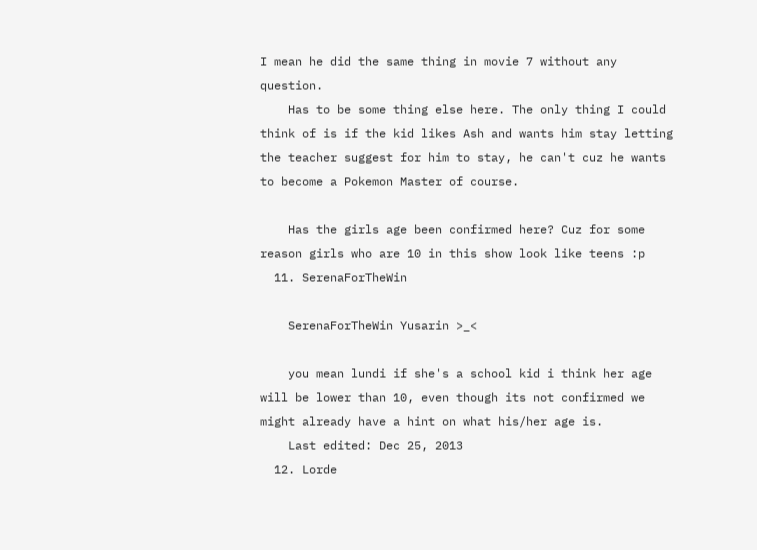I mean he did the same thing in movie 7 without any question.
    Has to be some thing else here. The only thing I could think of is if the kid likes Ash and wants him stay letting the teacher suggest for him to stay, he can't cuz he wants to become a Pokemon Master of course.

    Has the girls age been confirmed here? Cuz for some reason girls who are 10 in this show look like teens :p
  11. SerenaForTheWin

    SerenaForTheWin Yusarin >_<

    you mean lundi if she's a school kid i think her age will be lower than 10, even though its not confirmed we might already have a hint on what his/her age is.
    Last edited: Dec 25, 2013
  12. Lorde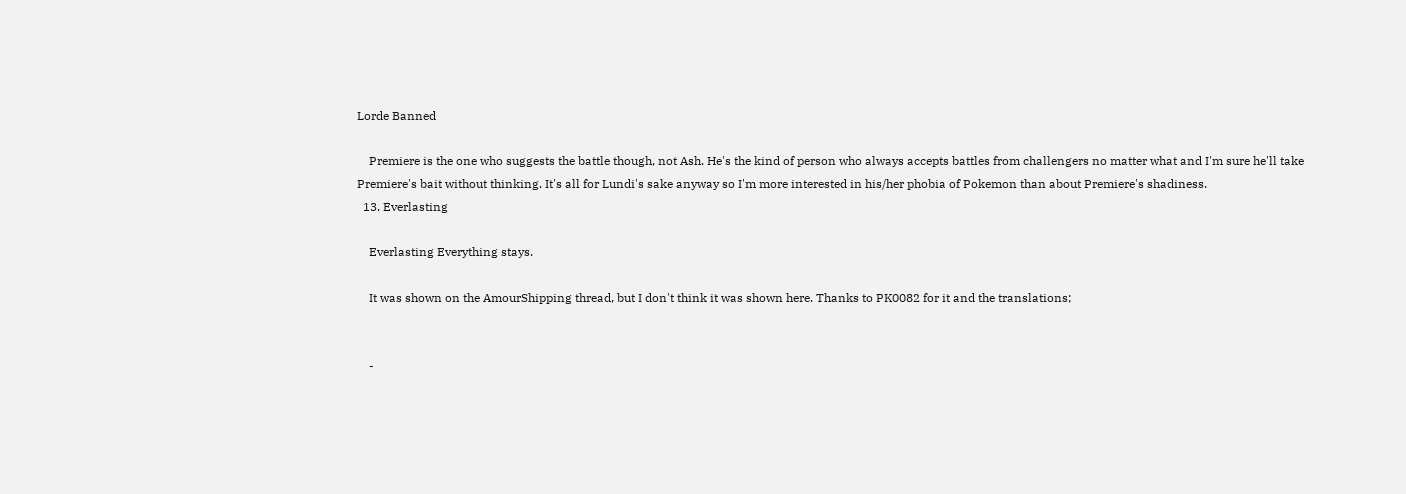Lorde Banned

    Premiere is the one who suggests the battle though, not Ash. He's the kind of person who always accepts battles from challengers no matter what and I'm sure he'll take Premiere's bait without thinking. It's all for Lundi's sake anyway so I'm more interested in his/her phobia of Pokemon than about Premiere's shadiness.
  13. Everlasting

    Everlasting Everything stays.

    It was shown on the AmourShipping thread, but I don't think it was shown here. Thanks to PK0082 for it and the translations;


    -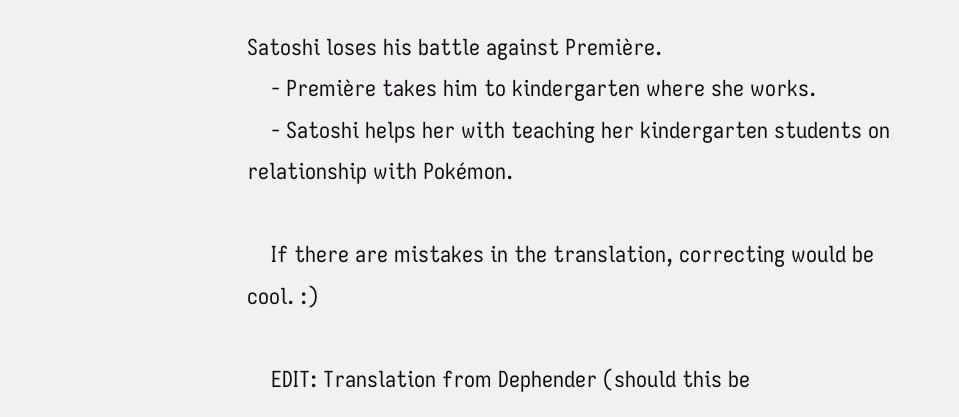Satoshi loses his battle against Première.
    - Première takes him to kindergarten where she works.
    - Satoshi helps her with teaching her kindergarten students on relationship with Pokémon.

    If there are mistakes in the translation, correcting would be cool. :)

    EDIT: Translation from Dephender (should this be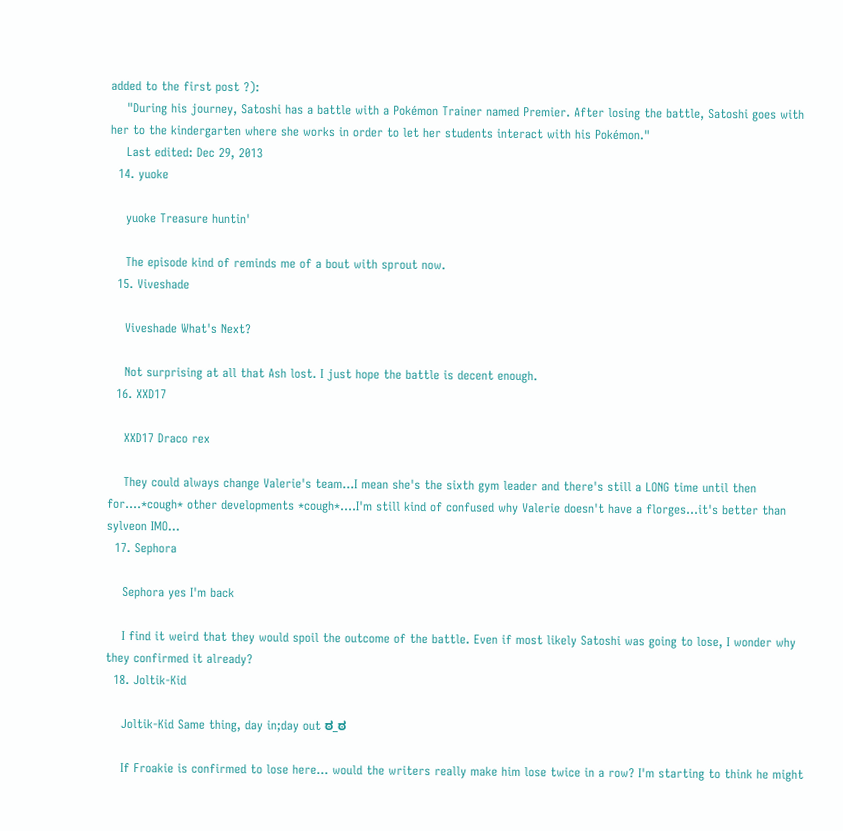added to the first post ?):
    "During his journey, Satoshi has a battle with a Pokémon Trainer named Premier. After losing the battle, Satoshi goes with her to the kindergarten where she works in order to let her students interact with his Pokémon."
    Last edited: Dec 29, 2013
  14. yuoke

    yuoke Treasure huntin'

    The episode kind of reminds me of a bout with sprout now.
  15. Viveshade

    Viveshade What's Next?

    Not surprising at all that Ash lost. I just hope the battle is decent enough.
  16. XXD17

    XXD17 Draco rex

    They could always change Valerie's team...I mean she's the sixth gym leader and there's still a LONG time until then for....*cough* other developments *cough*....I'm still kind of confused why Valerie doesn't have a florges...it's better than sylveon IMO...
  17. Sephora

    Sephora yes I'm back

    I find it weird that they would spoil the outcome of the battle. Even if most likely Satoshi was going to lose, I wonder why they confirmed it already?
  18. Joltik-Kid

    Joltik-Kid Same thing, day in;day out ಠ_ಠ

    If Froakie is confirmed to lose here... would the writers really make him lose twice in a row? I'm starting to think he might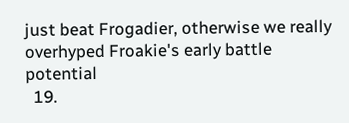just beat Frogadier, otherwise we really overhyped Froakie's early battle potential
  19.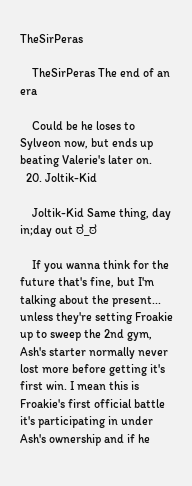TheSirPeras

    TheSirPeras The end of an era

    Could be he loses to Sylveon now, but ends up beating Valerie's later on.
  20. Joltik-Kid

    Joltik-Kid Same thing, day in;day out ಠ_ಠ

    If you wanna think for the future that's fine, but I'm talking about the present... unless they're setting Froakie up to sweep the 2nd gym, Ash's starter normally never lost more before getting it's first win. I mean this is Froakie's first official battle it's participating in under Ash's ownership and if he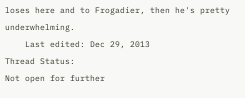loses here and to Frogadier, then he's pretty underwhelming.
    Last edited: Dec 29, 2013
Thread Status:
Not open for further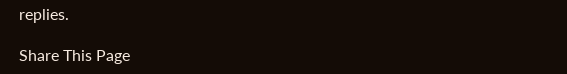replies.

Share This Page